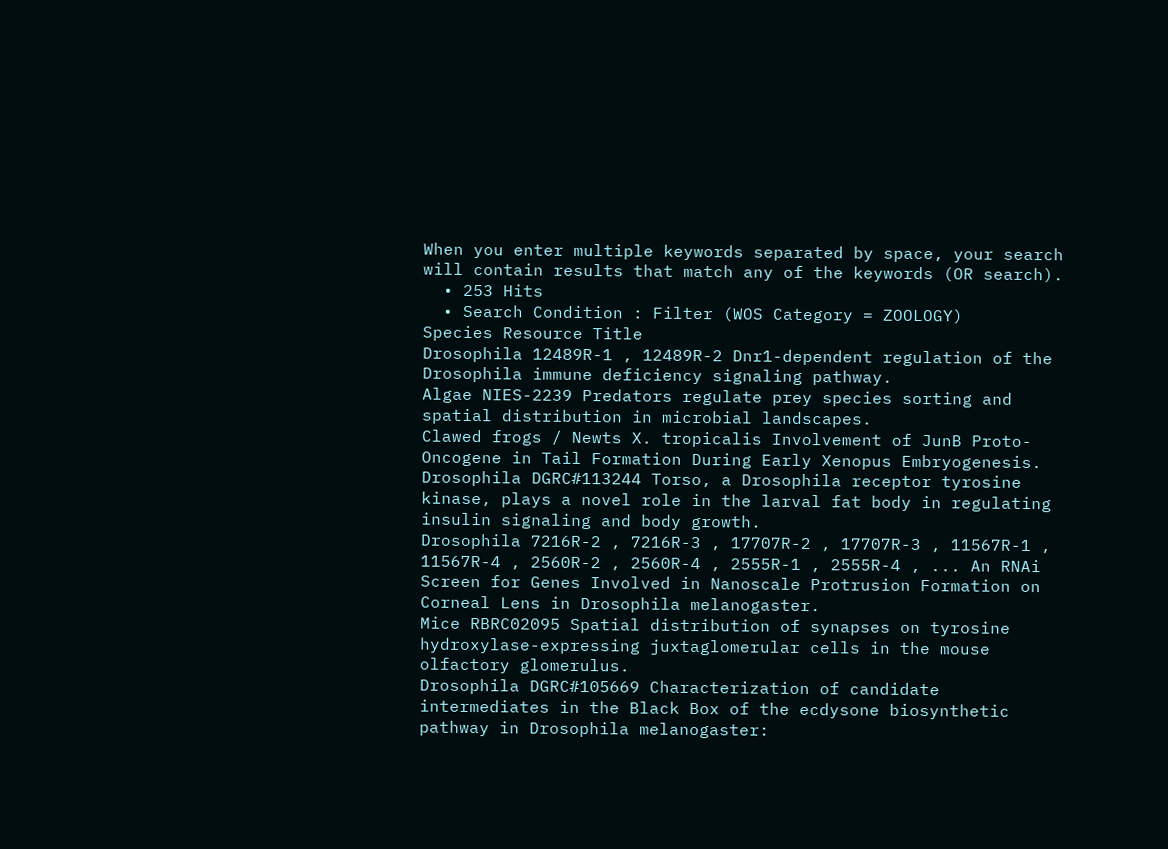When you enter multiple keywords separated by space, your search will contain results that match any of the keywords (OR search).
  • 253 Hits
  • Search Condition : Filter (WOS Category = ZOOLOGY)
Species Resource Title
Drosophila 12489R-1 , 12489R-2 Dnr1-dependent regulation of the Drosophila immune deficiency signaling pathway.
Algae NIES-2239 Predators regulate prey species sorting and spatial distribution in microbial landscapes.
Clawed frogs / Newts X. tropicalis Involvement of JunB Proto-Oncogene in Tail Formation During Early Xenopus Embryogenesis.
Drosophila DGRC#113244 Torso, a Drosophila receptor tyrosine kinase, plays a novel role in the larval fat body in regulating insulin signaling and body growth.
Drosophila 7216R-2 , 7216R-3 , 17707R-2 , 17707R-3 , 11567R-1 , 11567R-4 , 2560R-2 , 2560R-4 , 2555R-1 , 2555R-4 , ... An RNAi Screen for Genes Involved in Nanoscale Protrusion Formation on Corneal Lens in Drosophila melanogaster.
Mice RBRC02095 Spatial distribution of synapses on tyrosine hydroxylase-expressing juxtaglomerular cells in the mouse olfactory glomerulus.
Drosophila DGRC#105669 Characterization of candidate intermediates in the Black Box of the ecdysone biosynthetic pathway in Drosophila melanogaster: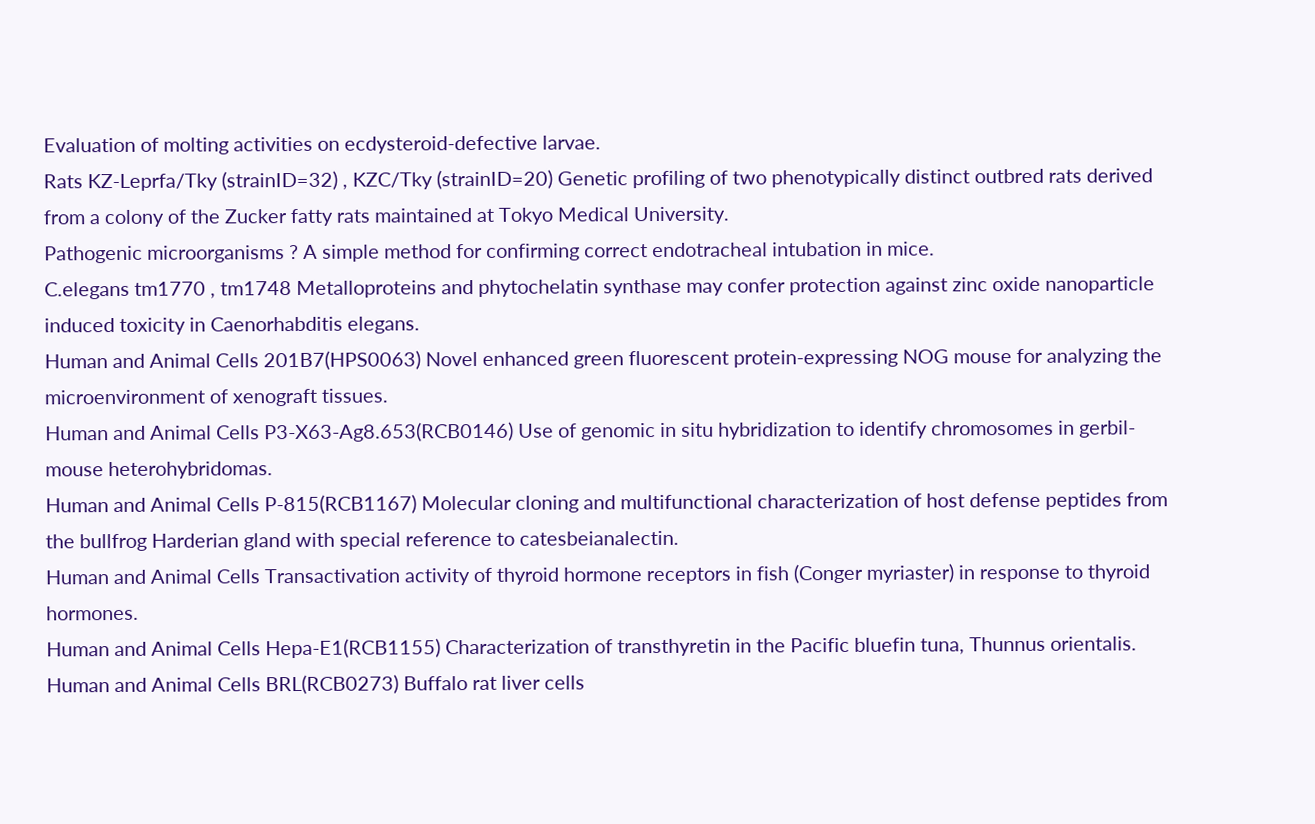Evaluation of molting activities on ecdysteroid-defective larvae.
Rats KZ-Leprfa/Tky (strainID=32) , KZC/Tky (strainID=20) Genetic profiling of two phenotypically distinct outbred rats derived from a colony of the Zucker fatty rats maintained at Tokyo Medical University.
Pathogenic microorganisms ? A simple method for confirming correct endotracheal intubation in mice.
C.elegans tm1770 , tm1748 Metalloproteins and phytochelatin synthase may confer protection against zinc oxide nanoparticle induced toxicity in Caenorhabditis elegans.
Human and Animal Cells 201B7(HPS0063) Novel enhanced green fluorescent protein-expressing NOG mouse for analyzing the microenvironment of xenograft tissues.
Human and Animal Cells P3-X63-Ag8.653(RCB0146) Use of genomic in situ hybridization to identify chromosomes in gerbil-mouse heterohybridomas.
Human and Animal Cells P-815(RCB1167) Molecular cloning and multifunctional characterization of host defense peptides from the bullfrog Harderian gland with special reference to catesbeianalectin.
Human and Animal Cells Transactivation activity of thyroid hormone receptors in fish (Conger myriaster) in response to thyroid hormones.
Human and Animal Cells Hepa-E1(RCB1155) Characterization of transthyretin in the Pacific bluefin tuna, Thunnus orientalis.
Human and Animal Cells BRL(RCB0273) Buffalo rat liver cells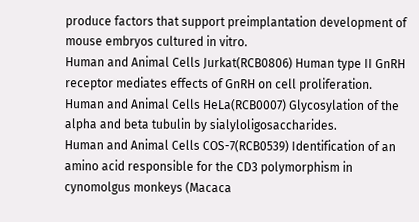produce factors that support preimplantation development of mouse embryos cultured in vitro.
Human and Animal Cells Jurkat(RCB0806) Human type II GnRH receptor mediates effects of GnRH on cell proliferation.
Human and Animal Cells HeLa(RCB0007) Glycosylation of the alpha and beta tubulin by sialyloligosaccharides.
Human and Animal Cells COS-7(RCB0539) Identification of an amino acid responsible for the CD3 polymorphism in cynomolgus monkeys (Macaca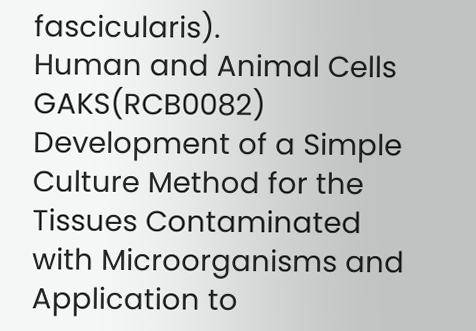fascicularis).
Human and Animal Cells GAKS(RCB0082) Development of a Simple Culture Method for the Tissues Contaminated with Microorganisms and Application to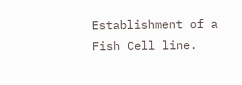Establishment of a Fish Cell line.